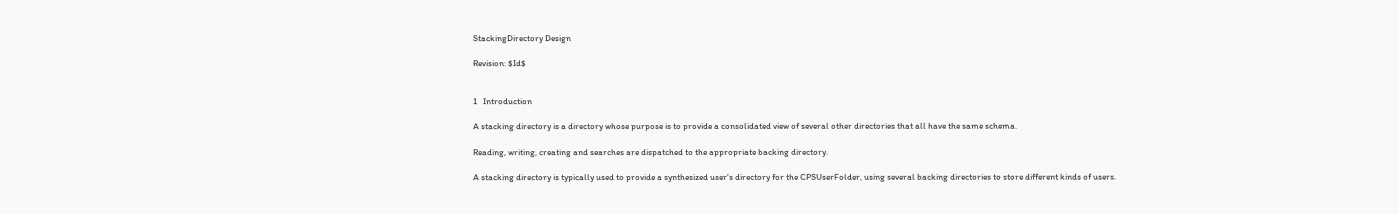StackingDirectory Design

Revision: $Id$


1   Introduction

A stacking directory is a directory whose purpose is to provide a consolidated view of several other directories that all have the same schema.

Reading, writing, creating and searches are dispatched to the appropriate backing directory.

A stacking directory is typically used to provide a synthesized user's directory for the CPSUserFolder, using several backing directories to store different kinds of users.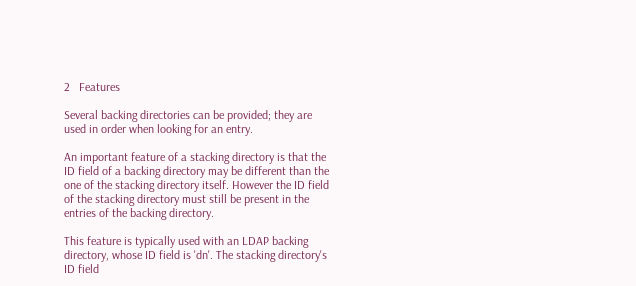2   Features

Several backing directories can be provided; they are used in order when looking for an entry.

An important feature of a stacking directory is that the ID field of a backing directory may be different than the one of the stacking directory itself. However the ID field of the stacking directory must still be present in the entries of the backing directory.

This feature is typically used with an LDAP backing directory, whose ID field is 'dn'. The stacking directory's ID field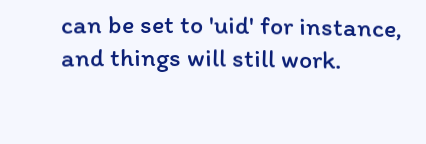can be set to 'uid' for instance, and things will still work.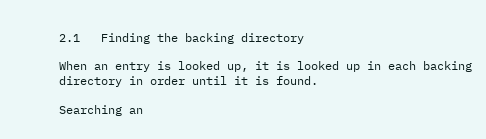2.1   Finding the backing directory

When an entry is looked up, it is looked up in each backing directory in order until it is found.

Searching an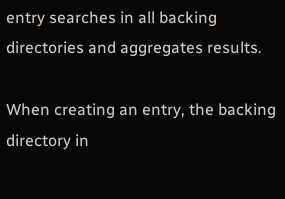entry searches in all backing directories and aggregates results.

When creating an entry, the backing directory in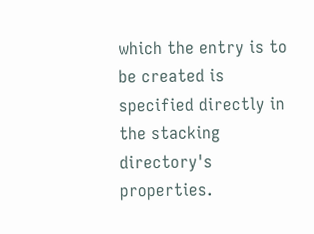which the entry is to be created is specified directly in the stacking directory's properties.